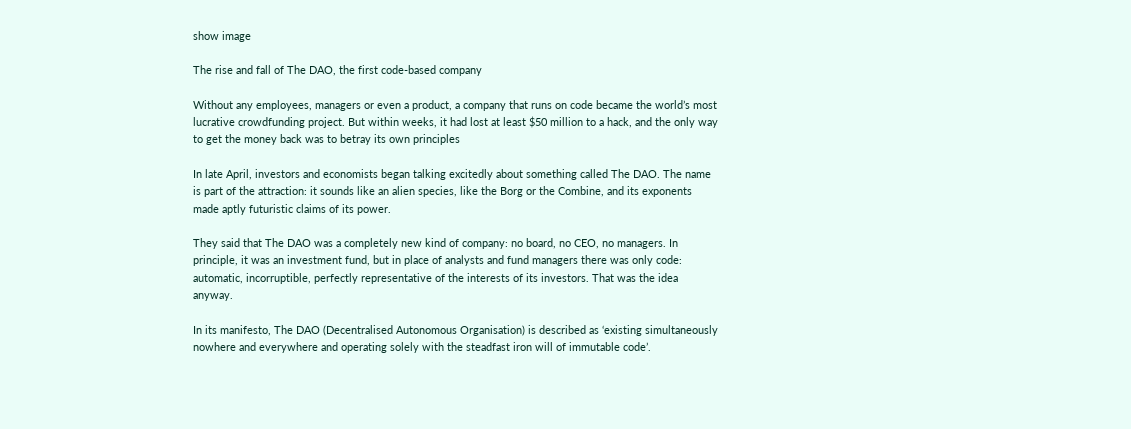show image

The rise and fall of The DAO, the first code-based company

Without any employees, managers or even a product, a company that runs on code became the world’s most lucrative crowdfunding project. But within weeks, it had lost at least $50 million to a hack, and the only way to get the money back was to betray its own principles

In late April, investors and economists began talking excitedly about something called The DAO. The name is part of the attraction: it sounds like an alien species, like the Borg or the Combine, and its exponents made aptly futuristic claims of its power.

They said that The DAO was a completely new kind of company: no board, no CEO, no managers. In principle, it was an investment fund, but in place of analysts and fund managers there was only code: automatic, incorruptible, perfectly representative of the interests of its investors. That was the idea anyway.

In its manifesto, The DAO (Decentralised Autonomous Organisation) is described as ‘existing simultaneously nowhere and everywhere and operating solely with the steadfast iron will of immutable code’.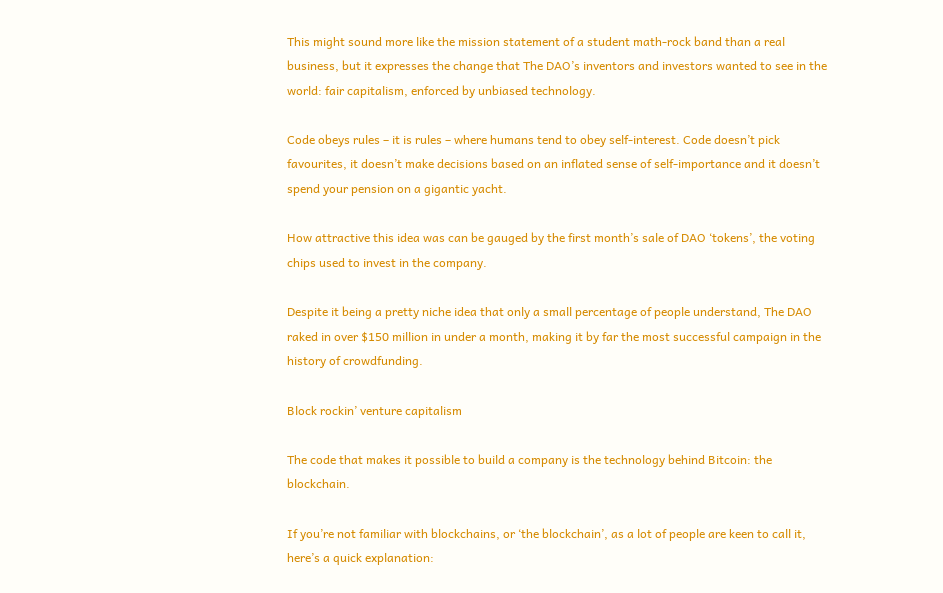This might sound more like the mission statement of a student math-rock band than a real business, but it expresses the change that The DAO’s inventors and investors wanted to see in the world: fair capitalism, enforced by unbiased technology.

Code obeys rules – it is rules – where humans tend to obey self-interest. Code doesn’t pick favourites, it doesn’t make decisions based on an inflated sense of self-importance and it doesn’t spend your pension on a gigantic yacht.

How attractive this idea was can be gauged by the first month’s sale of DAO ‘tokens’, the voting chips used to invest in the company.

Despite it being a pretty niche idea that only a small percentage of people understand, The DAO raked in over $150 million in under a month, making it by far the most successful campaign in the history of crowdfunding.

Block rockin’ venture capitalism

The code that makes it possible to build a company is the technology behind Bitcoin: the blockchain.

If you’re not familiar with blockchains, or ‘the blockchain’, as a lot of people are keen to call it, here’s a quick explanation: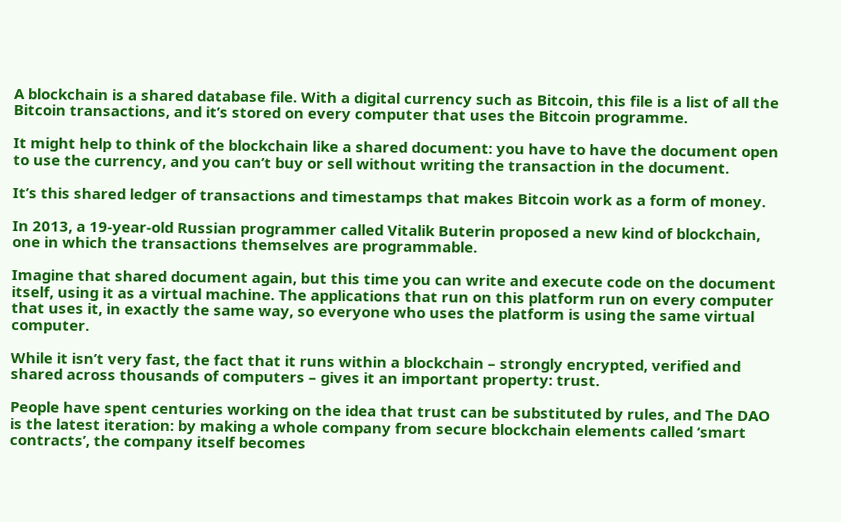A blockchain is a shared database file. With a digital currency such as Bitcoin, this file is a list of all the Bitcoin transactions, and it’s stored on every computer that uses the Bitcoin programme.

It might help to think of the blockchain like a shared document: you have to have the document open to use the currency, and you can’t buy or sell without writing the transaction in the document.

It’s this shared ledger of transactions and timestamps that makes Bitcoin work as a form of money.

In 2013, a 19-year-old Russian programmer called Vitalik Buterin proposed a new kind of blockchain, one in which the transactions themselves are programmable.

Imagine that shared document again, but this time you can write and execute code on the document itself, using it as a virtual machine. The applications that run on this platform run on every computer that uses it, in exactly the same way, so everyone who uses the platform is using the same virtual computer.

While it isn’t very fast, the fact that it runs within a blockchain – strongly encrypted, verified and shared across thousands of computers – gives it an important property: trust.

People have spent centuries working on the idea that trust can be substituted by rules, and The DAO is the latest iteration: by making a whole company from secure blockchain elements called ‘smart contracts’, the company itself becomes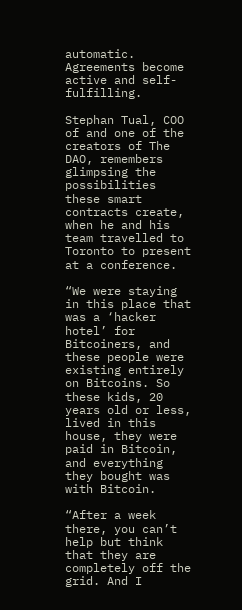automatic. Agreements become active and self-fulfilling.

Stephan Tual, COO of and one of the creators of The DAO, remembers glimpsing the possibilities these smart contracts create, when he and his team travelled to Toronto to present at a conference.

“We were staying in this place that was a ‘hacker hotel’ for Bitcoiners, and these people were existing entirely on Bitcoins. So these kids, 20 years old or less, lived in this house, they were paid in Bitcoin, and everything they bought was with Bitcoin.

“After a week there, you can’t help but think that they are completely off the grid. And I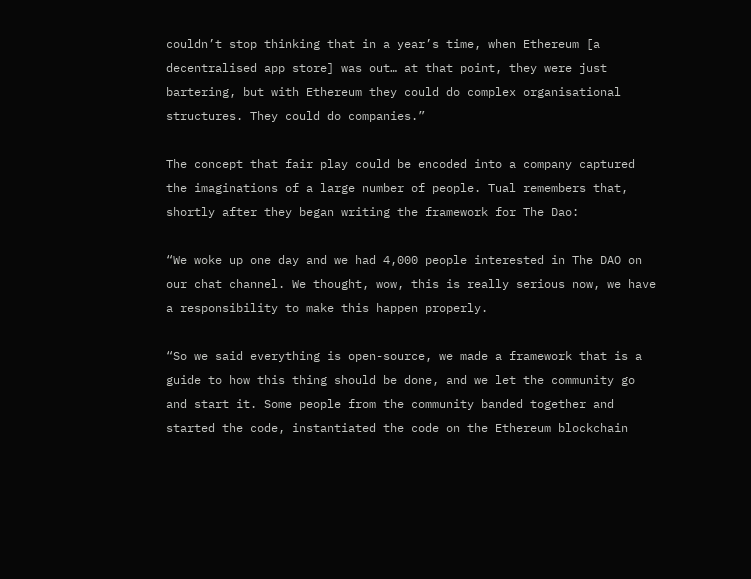couldn’t stop thinking that in a year’s time, when Ethereum [a decentralised app store] was out… at that point, they were just bartering, but with Ethereum they could do complex organisational structures. They could do companies.”

The concept that fair play could be encoded into a company captured the imaginations of a large number of people. Tual remembers that, shortly after they began writing the framework for The Dao:

“We woke up one day and we had 4,000 people interested in The DAO on our chat channel. We thought, wow, this is really serious now, we have a responsibility to make this happen properly.

“So we said everything is open-source, we made a framework that is a guide to how this thing should be done, and we let the community go and start it. Some people from the community banded together and started the code, instantiated the code on the Ethereum blockchain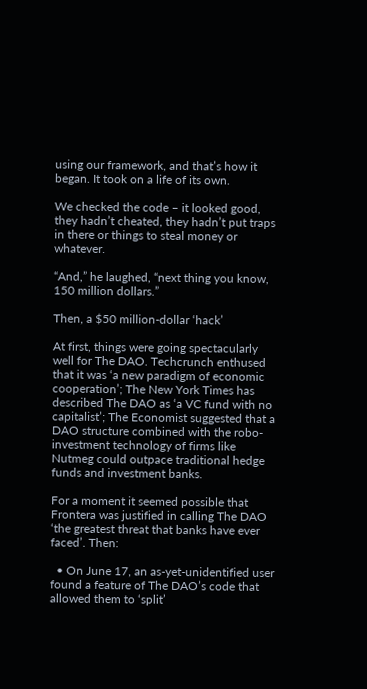using our framework, and that’s how it began. It took on a life of its own.

We checked the code – it looked good, they hadn’t cheated, they hadn’t put traps in there or things to steal money or whatever.

“And,” he laughed, “next thing you know, 150 million dollars.”

Then, a $50 million-dollar ‘hack’

At first, things were going spectacularly well for The DAO. Techcrunch enthused that it was ‘a new paradigm of economic cooperation’; The New York Times has described The DAO as ‘a VC fund with no capitalist’; The Economist suggested that a DAO structure combined with the robo-investment technology of firms like Nutmeg could outpace traditional hedge funds and investment banks.

For a moment it seemed possible that Frontera was justified in calling The DAO ‘the greatest threat that banks have ever faced’. Then:

  • On June 17, an as-yet-unidentified user found a feature of The DAO’s code that allowed them to ‘split’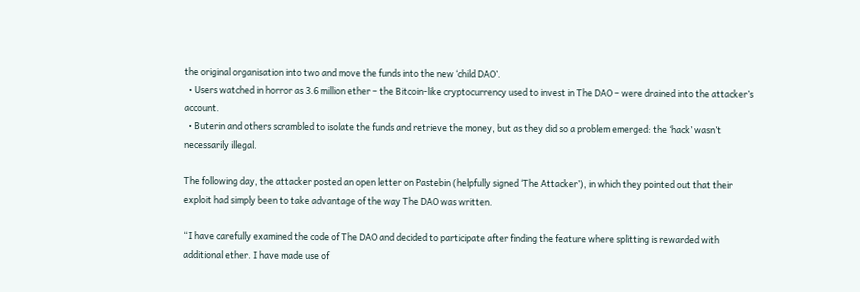the original organisation into two and move the funds into the new ‘child DAO’.
  • Users watched in horror as 3.6 million ether – the Bitcoin-like cryptocurrency used to invest in The DAO – were drained into the attacker’s account.
  • Buterin and others scrambled to isolate the funds and retrieve the money, but as they did so a problem emerged: the ‘hack’ wasn’t necessarily illegal.

The following day, the attacker posted an open letter on Pastebin (helpfully signed ‘The Attacker’), in which they pointed out that their exploit had simply been to take advantage of the way The DAO was written.

“I have carefully examined the code of The DAO and decided to participate after finding the feature where splitting is rewarded with additional ether. I have made use of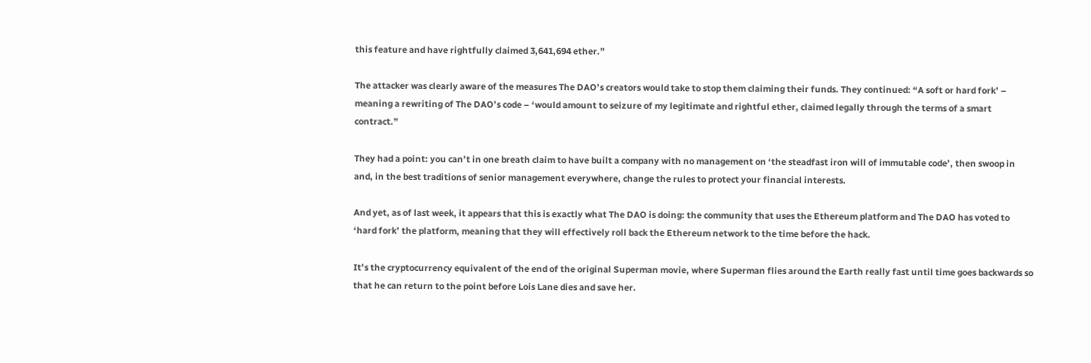this feature and have rightfully claimed 3,641,694 ether.”

The attacker was clearly aware of the measures The DAO’s creators would take to stop them claiming their funds. They continued: “A soft or hard fork’ – meaning a rewriting of The DAO’s code – ‘would amount to seizure of my legitimate and rightful ether, claimed legally through the terms of a smart contract.”

They had a point: you can’t in one breath claim to have built a company with no management on ‘the steadfast iron will of immutable code’, then swoop in and, in the best traditions of senior management everywhere, change the rules to protect your financial interests.

And yet, as of last week, it appears that this is exactly what The DAO is doing: the community that uses the Ethereum platform and The DAO has voted to ‘hard fork’ the platform, meaning that they will effectively roll back the Ethereum network to the time before the hack.

It’s the cryptocurrency equivalent of the end of the original Superman movie, where Superman flies around the Earth really fast until time goes backwards so that he can return to the point before Lois Lane dies and save her.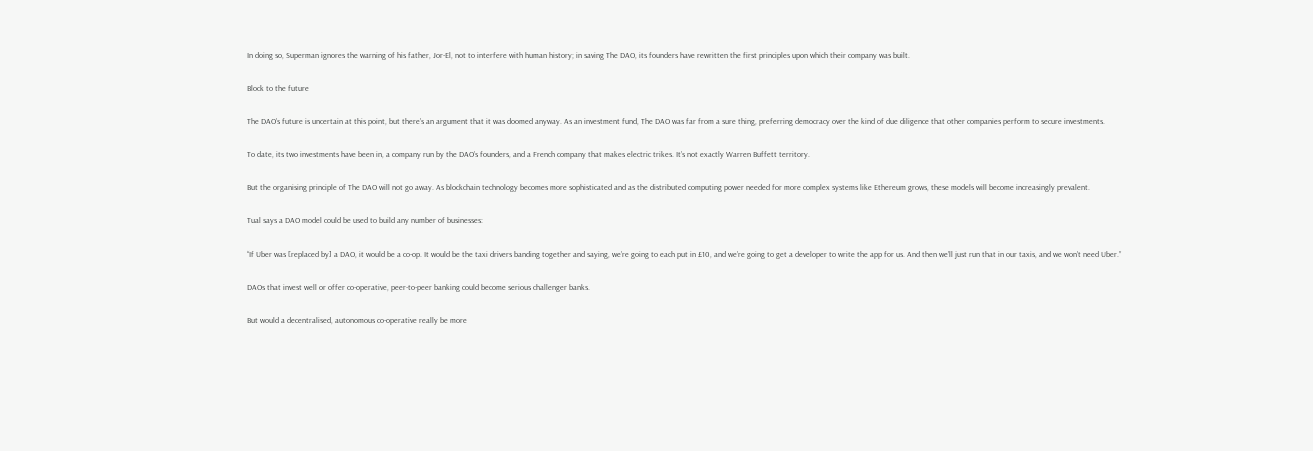In doing so, Superman ignores the warning of his father, Jor-El, not to interfere with human history; in saving The DAO, its founders have rewritten the first principles upon which their company was built.

Block to the future

The DAO’s future is uncertain at this point, but there’s an argument that it was doomed anyway. As an investment fund, The DAO was far from a sure thing, preferring democracy over the kind of due diligence that other companies perform to secure investments.

To date, its two investments have been in, a company run by the DAO’s founders, and a French company that makes electric trikes. It’s not exactly Warren Buffett territory.

But the organising principle of The DAO will not go away. As blockchain technology becomes more sophisticated and as the distributed computing power needed for more complex systems like Ethereum grows, these models will become increasingly prevalent.

Tual says a DAO model could be used to build any number of businesses:

“If Uber was [replaced by] a DAO, it would be a co-op. It would be the taxi drivers banding together and saying, we’re going to each put in £10, and we’re going to get a developer to write the app for us. And then we’ll just run that in our taxis, and we won’t need Uber.”

DAOs that invest well or offer co-operative, peer-to-peer banking could become serious challenger banks.

But would a decentralised, autonomous co-operative really be more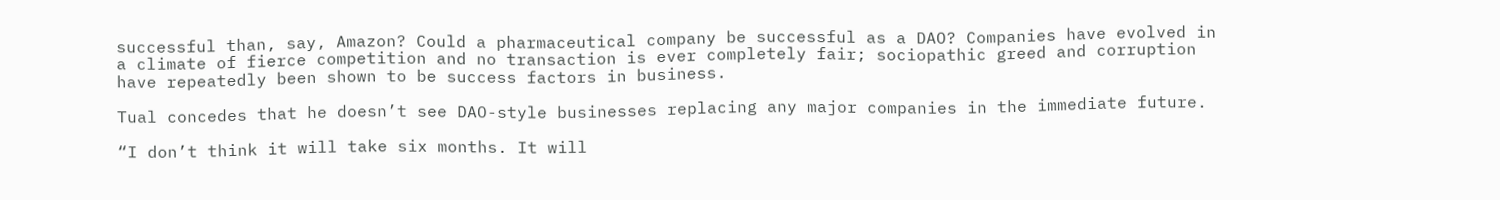successful than, say, Amazon? Could a pharmaceutical company be successful as a DAO? Companies have evolved in a climate of fierce competition and no transaction is ever completely fair; sociopathic greed and corruption have repeatedly been shown to be success factors in business.

Tual concedes that he doesn’t see DAO-style businesses replacing any major companies in the immediate future.

“I don’t think it will take six months. It will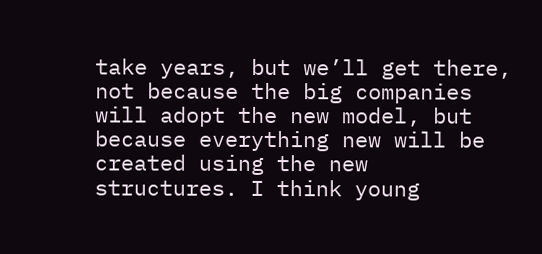take years, but we’ll get there, not because the big companies will adopt the new model, but because everything new will be created using the new structures. I think young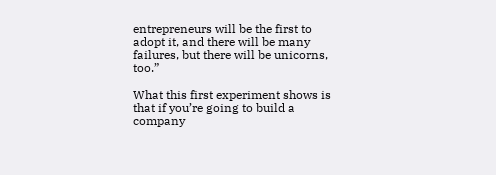entrepreneurs will be the first to adopt it, and there will be many failures, but there will be unicorns, too.”

What this first experiment shows is that if you’re going to build a company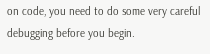on code, you need to do some very careful debugging before you begin.